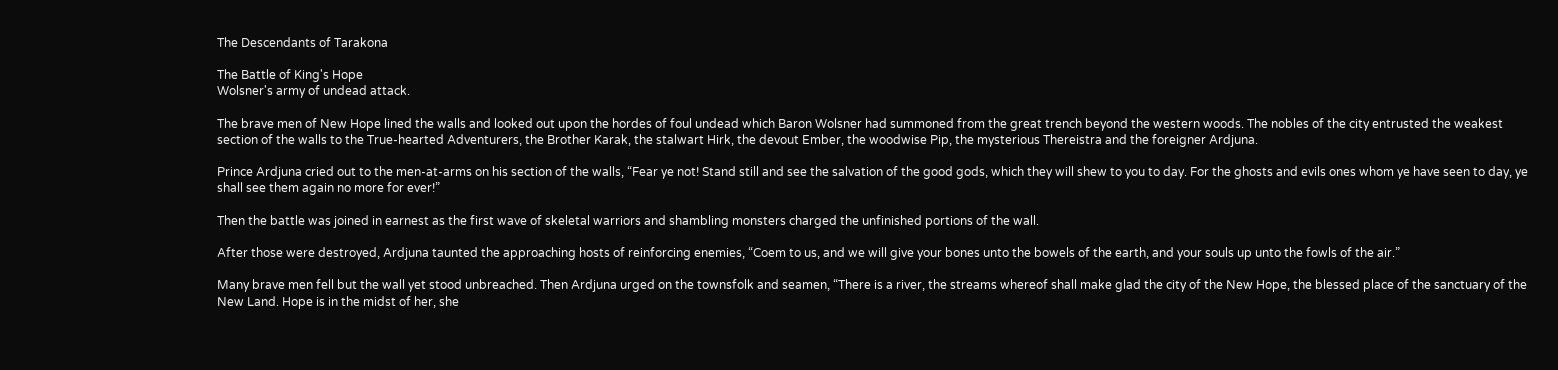The Descendants of Tarakona

The Battle of King's Hope
Wolsner's army of undead attack.

The brave men of New Hope lined the walls and looked out upon the hordes of foul undead which Baron Wolsner had summoned from the great trench beyond the western woods. The nobles of the city entrusted the weakest section of the walls to the True-hearted Adventurers, the Brother Karak, the stalwart Hirk, the devout Ember, the woodwise Pip, the mysterious Thereistra and the foreigner Ardjuna.

Prince Ardjuna cried out to the men-at-arms on his section of the walls, “Fear ye not! Stand still and see the salvation of the good gods, which they will shew to you to day. For the ghosts and evils ones whom ye have seen to day, ye shall see them again no more for ever!”

Then the battle was joined in earnest as the first wave of skeletal warriors and shambling monsters charged the unfinished portions of the wall.

After those were destroyed, Ardjuna taunted the approaching hosts of reinforcing enemies, “Coem to us, and we will give your bones unto the bowels of the earth, and your souls up unto the fowls of the air.”

Many brave men fell but the wall yet stood unbreached. Then Ardjuna urged on the townsfolk and seamen, “There is a river, the streams whereof shall make glad the city of the New Hope, the blessed place of the sanctuary of the New Land. Hope is in the midst of her, she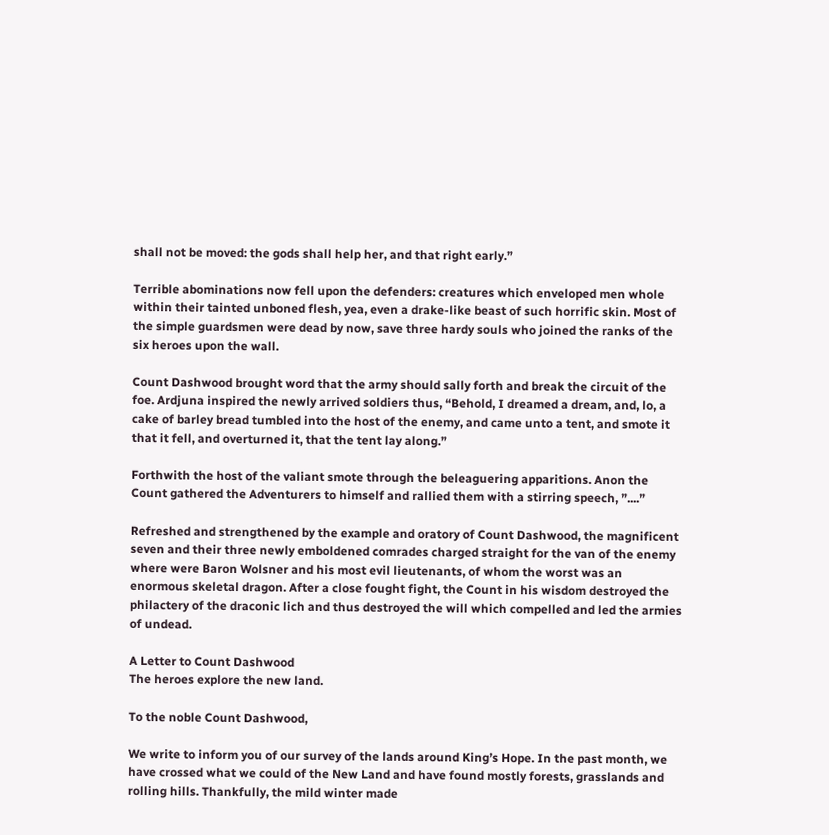shall not be moved: the gods shall help her, and that right early.”

Terrible abominations now fell upon the defenders: creatures which enveloped men whole within their tainted unboned flesh, yea, even a drake-like beast of such horrific skin. Most of the simple guardsmen were dead by now, save three hardy souls who joined the ranks of the six heroes upon the wall.

Count Dashwood brought word that the army should sally forth and break the circuit of the foe. Ardjuna inspired the newly arrived soldiers thus, “Behold, I dreamed a dream, and, lo, a cake of barley bread tumbled into the host of the enemy, and came unto a tent, and smote it that it fell, and overturned it, that the tent lay along.”

Forthwith the host of the valiant smote through the beleaguering apparitions. Anon the Count gathered the Adventurers to himself and rallied them with a stirring speech, ”....”

Refreshed and strengthened by the example and oratory of Count Dashwood, the magnificent seven and their three newly emboldened comrades charged straight for the van of the enemy where were Baron Wolsner and his most evil lieutenants, of whom the worst was an enormous skeletal dragon. After a close fought fight, the Count in his wisdom destroyed the philactery of the draconic lich and thus destroyed the will which compelled and led the armies of undead.

A Letter to Count Dashwood
The heroes explore the new land.

To the noble Count Dashwood,

We write to inform you of our survey of the lands around King’s Hope. In the past month, we have crossed what we could of the New Land and have found mostly forests, grasslands and rolling hills. Thankfully, the mild winter made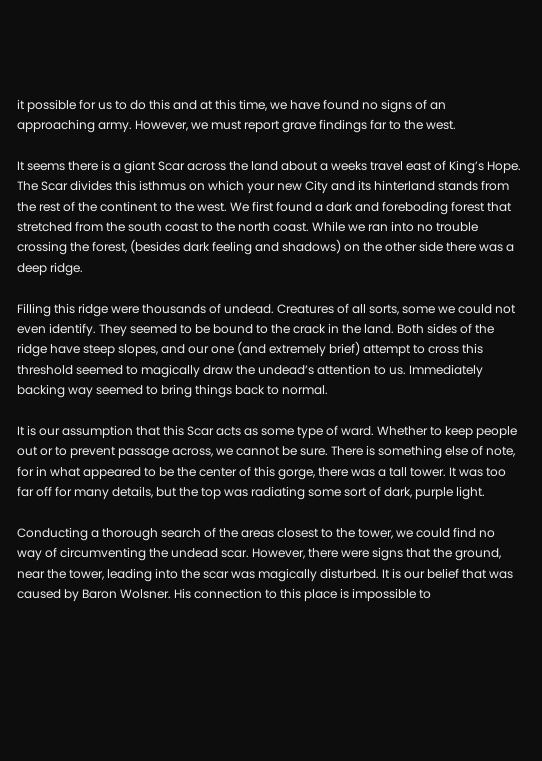it possible for us to do this and at this time, we have found no signs of an approaching army. However, we must report grave findings far to the west.

It seems there is a giant Scar across the land about a weeks travel east of King’s Hope. The Scar divides this isthmus on which your new City and its hinterland stands from the rest of the continent to the west. We first found a dark and foreboding forest that stretched from the south coast to the north coast. While we ran into no trouble crossing the forest, (besides dark feeling and shadows) on the other side there was a deep ridge.

Filling this ridge were thousands of undead. Creatures of all sorts, some we could not even identify. They seemed to be bound to the crack in the land. Both sides of the ridge have steep slopes, and our one (and extremely brief) attempt to cross this threshold seemed to magically draw the undead’s attention to us. Immediately backing way seemed to bring things back to normal.

It is our assumption that this Scar acts as some type of ward. Whether to keep people out or to prevent passage across, we cannot be sure. There is something else of note, for in what appeared to be the center of this gorge, there was a tall tower. It was too far off for many details, but the top was radiating some sort of dark, purple light.

Conducting a thorough search of the areas closest to the tower, we could find no way of circumventing the undead scar. However, there were signs that the ground, near the tower, leading into the scar was magically disturbed. It is our belief that was caused by Baron Wolsner. His connection to this place is impossible to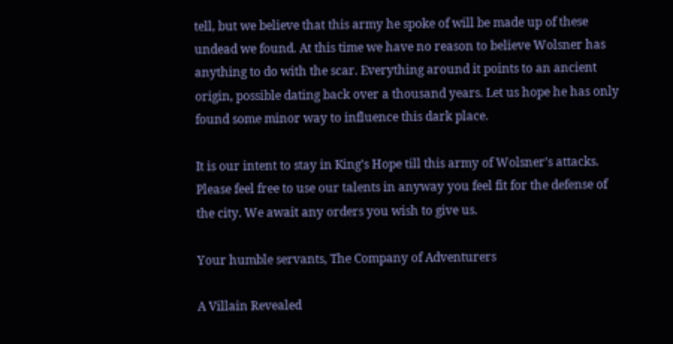tell, but we believe that this army he spoke of will be made up of these undead we found. At this time we have no reason to believe Wolsner has anything to do with the scar. Everything around it points to an ancient origin, possible dating back over a thousand years. Let us hope he has only found some minor way to influence this dark place.

It is our intent to stay in King’s Hope till this army of Wolsner’s attacks. Please feel free to use our talents in anyway you feel fit for the defense of the city. We await any orders you wish to give us.

Your humble servants, The Company of Adventurers

A Villain Revealed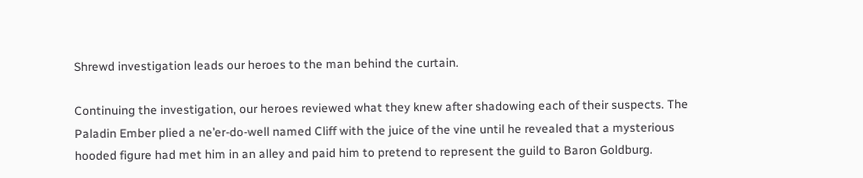Shrewd investigation leads our heroes to the man behind the curtain.

Continuing the investigation, our heroes reviewed what they knew after shadowing each of their suspects. The Paladin Ember plied a ne’er-do-well named Cliff with the juice of the vine until he revealed that a mysterious hooded figure had met him in an alley and paid him to pretend to represent the guild to Baron Goldburg.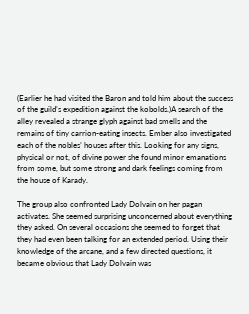(Earlier he had visited the Baron and told him about the success of the guild’s expedition against the kobolds.)A search of the alley revealed a strange glyph against bad smells and the remains of tiny carrion-eating insects. Ember also investigated each of the nobles’ houses after this. Looking for any signs, physical or not, of divine power she found minor emanations from some, but some strong and dark feelings coming from the house of Karady.

The group also confronted Lady Dolvain on her pagan activates. She seemed surprising unconcerned about everything they asked. On several occasions she seemed to forget that they had even been talking for an extended period. Using their knowledge of the arcane, and a few directed questions, it became obvious that Lady Dolvain was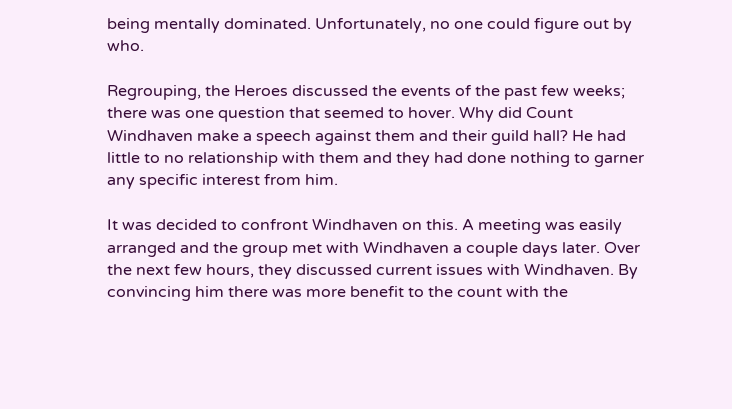being mentally dominated. Unfortunately, no one could figure out by who.

Regrouping, the Heroes discussed the events of the past few weeks; there was one question that seemed to hover. Why did Count Windhaven make a speech against them and their guild hall? He had little to no relationship with them and they had done nothing to garner any specific interest from him.

It was decided to confront Windhaven on this. A meeting was easily arranged and the group met with Windhaven a couple days later. Over the next few hours, they discussed current issues with Windhaven. By convincing him there was more benefit to the count with the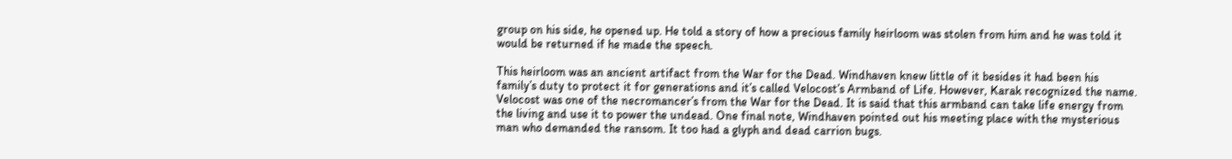group on his side, he opened up. He told a story of how a precious family heirloom was stolen from him and he was told it would be returned if he made the speech.

This heirloom was an ancient artifact from the War for the Dead. Windhaven knew little of it besides it had been his family’s duty to protect it for generations and it’s called Velocost’s Armband of Life. However, Karak recognized the name. Velocost was one of the necromancer’s from the War for the Dead. It is said that this armband can take life energy from the living and use it to power the undead. One final note, Windhaven pointed out his meeting place with the mysterious man who demanded the ransom. It too had a glyph and dead carrion bugs.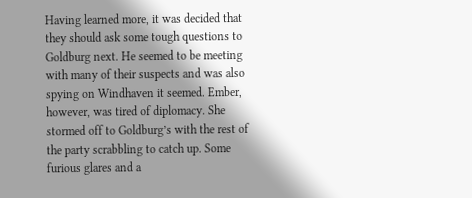Having learned more, it was decided that they should ask some tough questions to Goldburg next. He seemed to be meeting with many of their suspects and was also spying on Windhaven it seemed. Ember, however, was tired of diplomacy. She stormed off to Goldburg’s with the rest of the party scrabbling to catch up. Some furious glares and a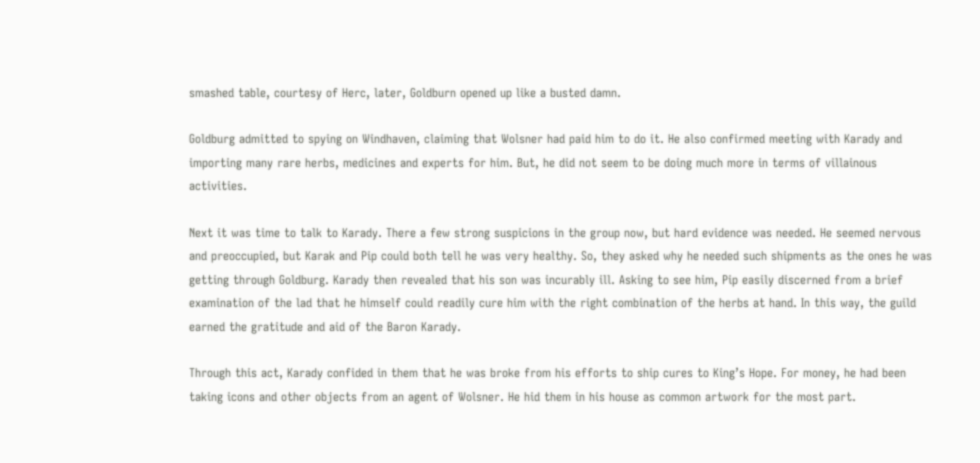smashed table, courtesy of Herc, later, Goldburn opened up like a busted damn.

Goldburg admitted to spying on Windhaven, claiming that Wolsner had paid him to do it. He also confirmed meeting with Karady and importing many rare herbs, medicines and experts for him. But, he did not seem to be doing much more in terms of villainous activities.

Next it was time to talk to Karady. There a few strong suspicions in the group now, but hard evidence was needed. He seemed nervous and preoccupied, but Karak and Pip could both tell he was very healthy. So, they asked why he needed such shipments as the ones he was getting through Goldburg. Karady then revealed that his son was incurably ill. Asking to see him, Pip easily discerned from a brief examination of the lad that he himself could readily cure him with the right combination of the herbs at hand. In this way, the guild earned the gratitude and aid of the Baron Karady.

Through this act, Karady confided in them that he was broke from his efforts to ship cures to King’s Hope. For money, he had been taking icons and other objects from an agent of Wolsner. He hid them in his house as common artwork for the most part.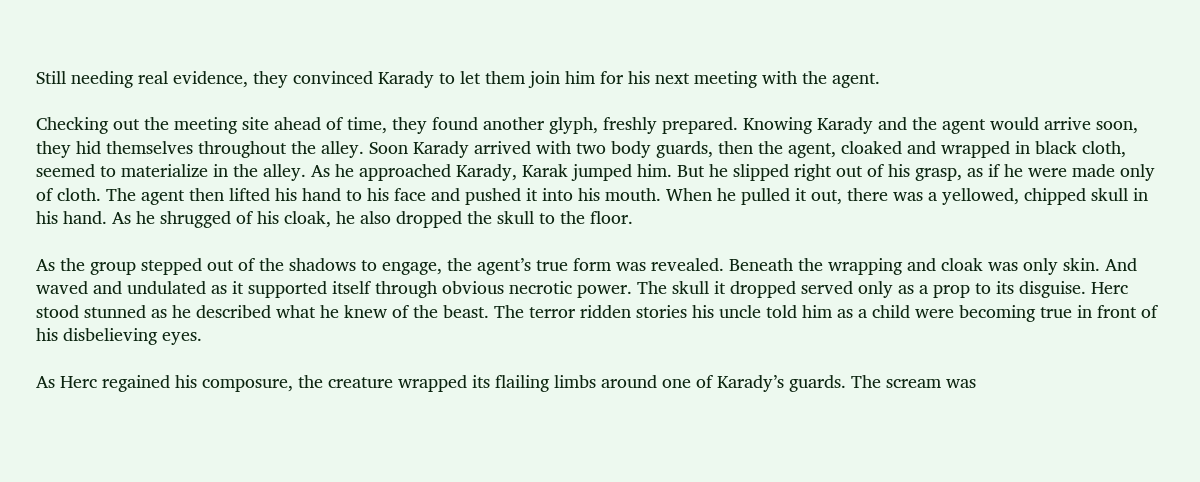Still needing real evidence, they convinced Karady to let them join him for his next meeting with the agent.

Checking out the meeting site ahead of time, they found another glyph, freshly prepared. Knowing Karady and the agent would arrive soon, they hid themselves throughout the alley. Soon Karady arrived with two body guards, then the agent, cloaked and wrapped in black cloth, seemed to materialize in the alley. As he approached Karady, Karak jumped him. But he slipped right out of his grasp, as if he were made only of cloth. The agent then lifted his hand to his face and pushed it into his mouth. When he pulled it out, there was a yellowed, chipped skull in his hand. As he shrugged of his cloak, he also dropped the skull to the floor.

As the group stepped out of the shadows to engage, the agent’s true form was revealed. Beneath the wrapping and cloak was only skin. And waved and undulated as it supported itself through obvious necrotic power. The skull it dropped served only as a prop to its disguise. Herc stood stunned as he described what he knew of the beast. The terror ridden stories his uncle told him as a child were becoming true in front of his disbelieving eyes.

As Herc regained his composure, the creature wrapped its flailing limbs around one of Karady’s guards. The scream was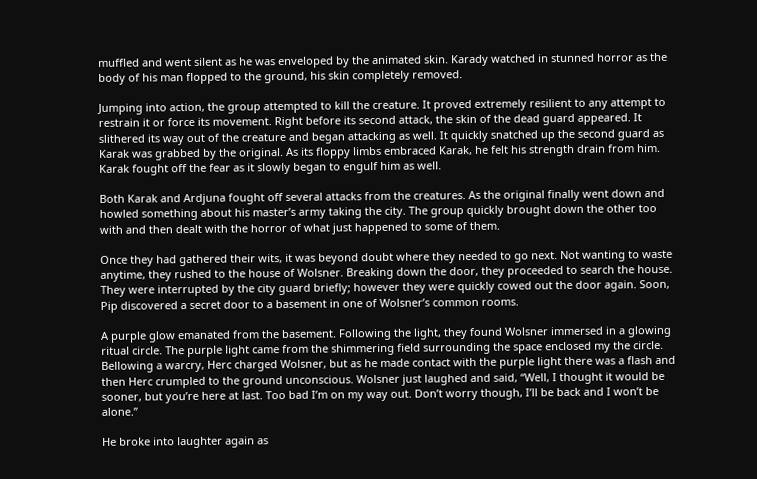muffled and went silent as he was enveloped by the animated skin. Karady watched in stunned horror as the body of his man flopped to the ground, his skin completely removed.

Jumping into action, the group attempted to kill the creature. It proved extremely resilient to any attempt to restrain it or force its movement. Right before its second attack, the skin of the dead guard appeared. It slithered its way out of the creature and began attacking as well. It quickly snatched up the second guard as Karak was grabbed by the original. As its floppy limbs embraced Karak, he felt his strength drain from him. Karak fought off the fear as it slowly began to engulf him as well.

Both Karak and Ardjuna fought off several attacks from the creatures. As the original finally went down and howled something about his master’s army taking the city. The group quickly brought down the other too with and then dealt with the horror of what just happened to some of them.

Once they had gathered their wits, it was beyond doubt where they needed to go next. Not wanting to waste anytime, they rushed to the house of Wolsner. Breaking down the door, they proceeded to search the house. They were interrupted by the city guard briefly; however they were quickly cowed out the door again. Soon, Pip discovered a secret door to a basement in one of Wolsner’s common rooms.

A purple glow emanated from the basement. Following the light, they found Wolsner immersed in a glowing ritual circle. The purple light came from the shimmering field surrounding the space enclosed my the circle. Bellowing a warcry, Herc charged Wolsner, but as he made contact with the purple light there was a flash and then Herc crumpled to the ground unconscious. Wolsner just laughed and said, “Well, I thought it would be sooner, but you’re here at last. Too bad I’m on my way out. Don’t worry though, I’ll be back and I won’t be alone.”

He broke into laughter again as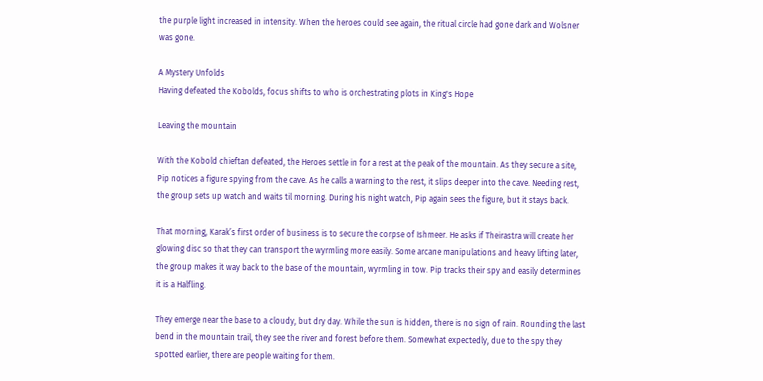the purple light increased in intensity. When the heroes could see again, the ritual circle had gone dark and Wolsner was gone.

A Mystery Unfolds
Having defeated the Kobolds, focus shifts to who is orchestrating plots in King's Hope

Leaving the mountain

With the Kobold chieftan defeated, the Heroes settle in for a rest at the peak of the mountain. As they secure a site, Pip notices a figure spying from the cave. As he calls a warning to the rest, it slips deeper into the cave. Needing rest, the group sets up watch and waits til morning. During his night watch, Pip again sees the figure, but it stays back.

That morning, Karak’s first order of business is to secure the corpse of Ishmeer. He asks if Theirastra will create her glowing disc so that they can transport the wyrmling more easily. Some arcane manipulations and heavy lifting later, the group makes it way back to the base of the mountain, wyrmling in tow. Pip tracks their spy and easily determines it is a Halfling.

They emerge near the base to a cloudy, but dry day. While the sun is hidden, there is no sign of rain. Rounding the last bend in the mountain trail, they see the river and forest before them. Somewhat expectedly, due to the spy they spotted earlier, there are people waiting for them.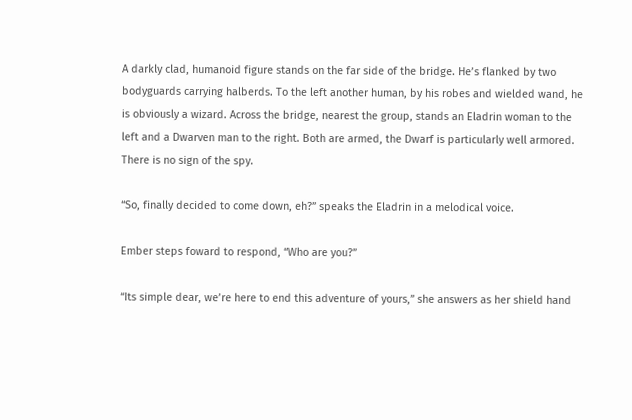A darkly clad, humanoid figure stands on the far side of the bridge. He’s flanked by two bodyguards carrying halberds. To the left another human, by his robes and wielded wand, he is obviously a wizard. Across the bridge, nearest the group, stands an Eladrin woman to the left and a Dwarven man to the right. Both are armed, the Dwarf is particularly well armored. There is no sign of the spy.

“So, finally decided to come down, eh?” speaks the Eladrin in a melodical voice.

Ember steps foward to respond, “Who are you?”

“Its simple dear, we’re here to end this adventure of yours,” she answers as her shield hand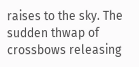raises to the sky. The sudden thwap of crossbows releasing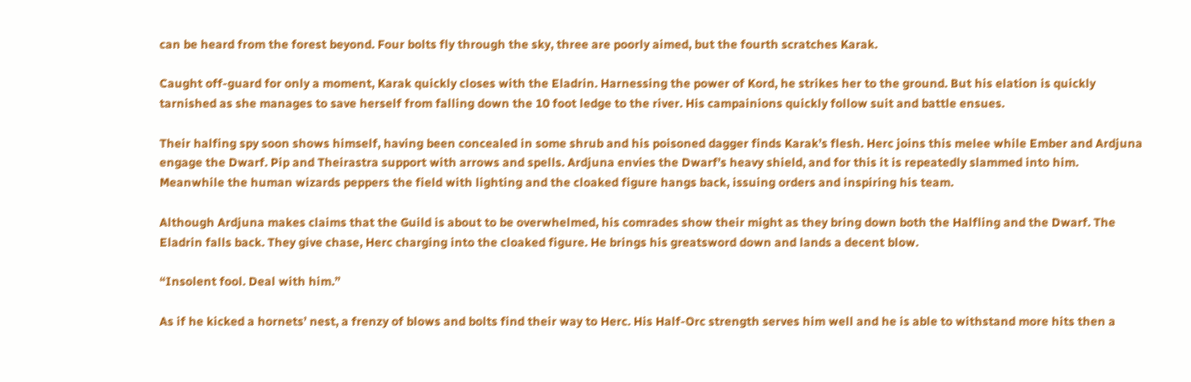can be heard from the forest beyond. Four bolts fly through the sky, three are poorly aimed, but the fourth scratches Karak.

Caught off-guard for only a moment, Karak quickly closes with the Eladrin. Harnessing the power of Kord, he strikes her to the ground. But his elation is quickly tarnished as she manages to save herself from falling down the 10 foot ledge to the river. His campainions quickly follow suit and battle ensues.

Their halfing spy soon shows himself, having been concealed in some shrub and his poisoned dagger finds Karak’s flesh. Herc joins this melee while Ember and Ardjuna engage the Dwarf. Pip and Theirastra support with arrows and spells. Ardjuna envies the Dwarf’s heavy shield, and for this it is repeatedly slammed into him. Meanwhile the human wizards peppers the field with lighting and the cloaked figure hangs back, issuing orders and inspiring his team.

Although Ardjuna makes claims that the Guild is about to be overwhelmed, his comrades show their might as they bring down both the Halfling and the Dwarf. The Eladrin falls back. They give chase, Herc charging into the cloaked figure. He brings his greatsword down and lands a decent blow.

“Insolent fool. Deal with him.”

As if he kicked a hornets’ nest, a frenzy of blows and bolts find their way to Herc. His Half-Orc strength serves him well and he is able to withstand more hits then a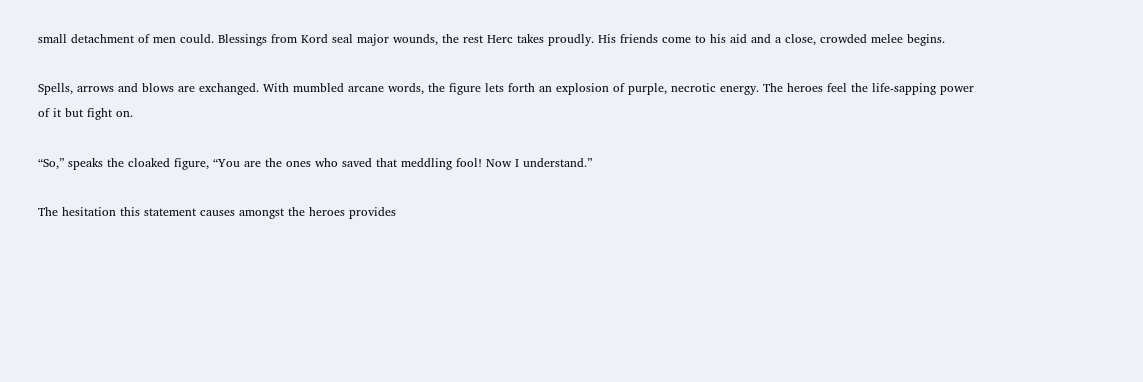small detachment of men could. Blessings from Kord seal major wounds, the rest Herc takes proudly. His friends come to his aid and a close, crowded melee begins.

Spells, arrows and blows are exchanged. With mumbled arcane words, the figure lets forth an explosion of purple, necrotic energy. The heroes feel the life-sapping power of it but fight on.

“So,” speaks the cloaked figure, “You are the ones who saved that meddling fool! Now I understand.”

The hesitation this statement causes amongst the heroes provides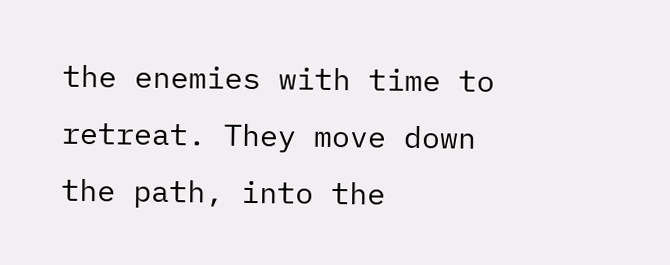the enemies with time to retreat. They move down the path, into the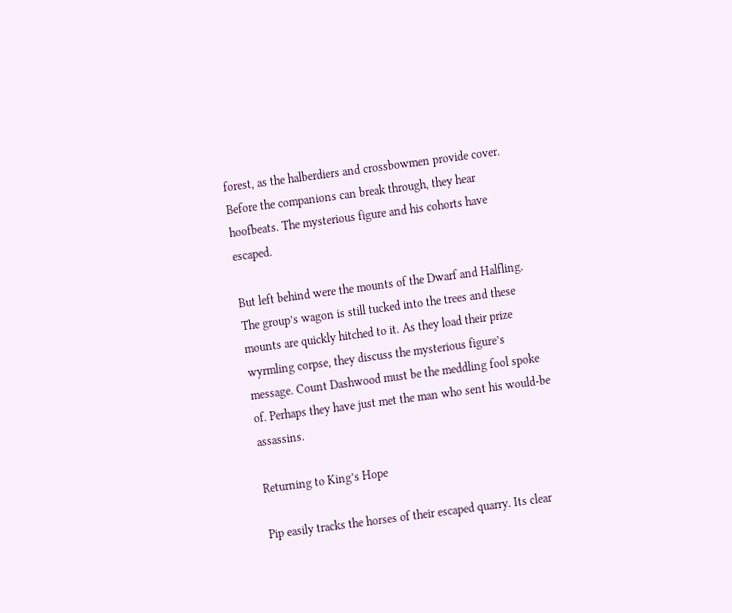forest, as the halberdiers and crossbowmen provide cover. Before the companions can break through, they hear hoofbeats. The mysterious figure and his cohorts have escaped.

But left behind were the mounts of the Dwarf and Halfling. The group’s wagon is still tucked into the trees and these mounts are quickly hitched to it. As they load their prize wyrmling corpse, they discuss the mysterious figure’s message. Count Dashwood must be the meddling fool spoke of. Perhaps they have just met the man who sent his would-be assassins.

Returning to King’s Hope

Pip easily tracks the horses of their escaped quarry. Its clear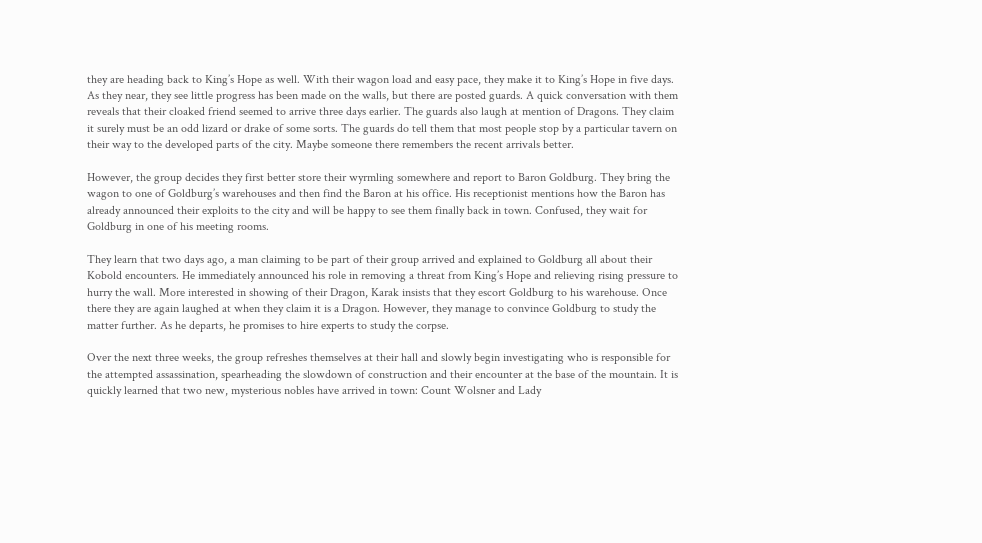they are heading back to King’s Hope as well. With their wagon load and easy pace, they make it to King’s Hope in five days. As they near, they see little progress has been made on the walls, but there are posted guards. A quick conversation with them reveals that their cloaked friend seemed to arrive three days earlier. The guards also laugh at mention of Dragons. They claim it surely must be an odd lizard or drake of some sorts. The guards do tell them that most people stop by a particular tavern on their way to the developed parts of the city. Maybe someone there remembers the recent arrivals better.

However, the group decides they first better store their wyrmling somewhere and report to Baron Goldburg. They bring the wagon to one of Goldburg’s warehouses and then find the Baron at his office. His receptionist mentions how the Baron has already announced their exploits to the city and will be happy to see them finally back in town. Confused, they wait for Goldburg in one of his meeting rooms.

They learn that two days ago, a man claiming to be part of their group arrived and explained to Goldburg all about their Kobold encounters. He immediately announced his role in removing a threat from King’s Hope and relieving rising pressure to hurry the wall. More interested in showing of their Dragon, Karak insists that they escort Goldburg to his warehouse. Once there they are again laughed at when they claim it is a Dragon. However, they manage to convince Goldburg to study the matter further. As he departs, he promises to hire experts to study the corpse.

Over the next three weeks, the group refreshes themselves at their hall and slowly begin investigating who is responsible for the attempted assassination, spearheading the slowdown of construction and their encounter at the base of the mountain. It is quickly learned that two new, mysterious nobles have arrived in town: Count Wolsner and Lady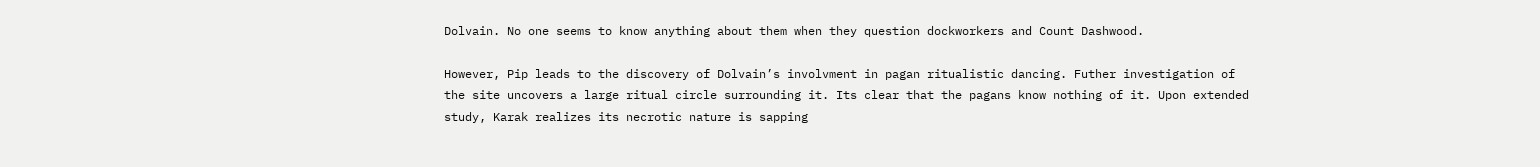Dolvain. No one seems to know anything about them when they question dockworkers and Count Dashwood.

However, Pip leads to the discovery of Dolvain’s involvment in pagan ritualistic dancing. Futher investigation of the site uncovers a large ritual circle surrounding it. Its clear that the pagans know nothing of it. Upon extended study, Karak realizes its necrotic nature is sapping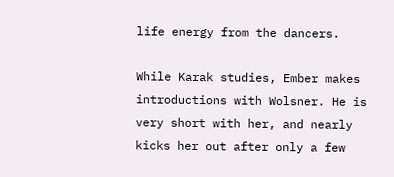life energy from the dancers.

While Karak studies, Ember makes introductions with Wolsner. He is very short with her, and nearly kicks her out after only a few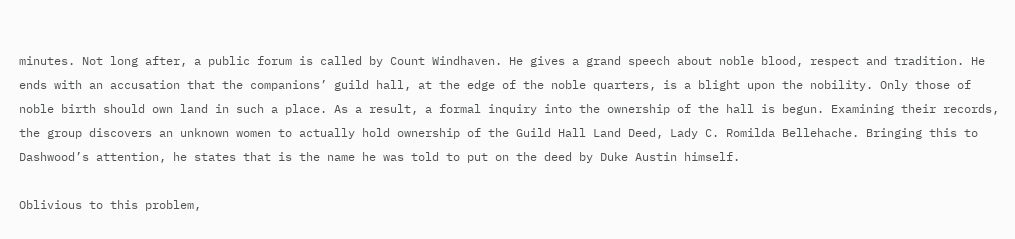minutes. Not long after, a public forum is called by Count Windhaven. He gives a grand speech about noble blood, respect and tradition. He ends with an accusation that the companions’ guild hall, at the edge of the noble quarters, is a blight upon the nobility. Only those of noble birth should own land in such a place. As a result, a formal inquiry into the ownership of the hall is begun. Examining their records, the group discovers an unknown women to actually hold ownership of the Guild Hall Land Deed, Lady C. Romilda Bellehache. Bringing this to Dashwood’s attention, he states that is the name he was told to put on the deed by Duke Austin himself.

Oblivious to this problem,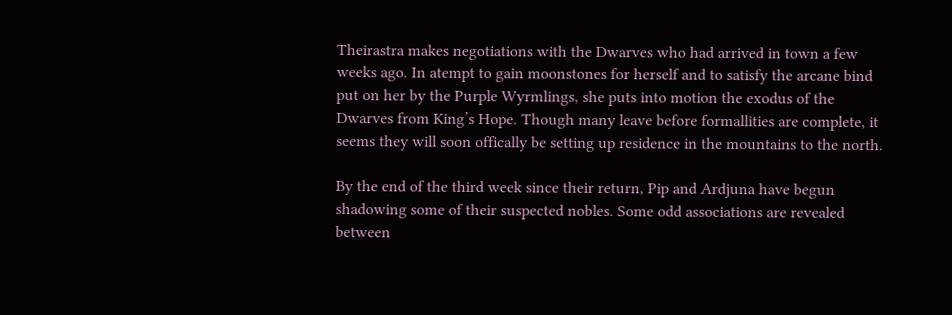Theirastra makes negotiations with the Dwarves who had arrived in town a few weeks ago. In atempt to gain moonstones for herself and to satisfy the arcane bind put on her by the Purple Wyrmlings, she puts into motion the exodus of the Dwarves from King’s Hope. Though many leave before formallities are complete, it seems they will soon offically be setting up residence in the mountains to the north.

By the end of the third week since their return, Pip and Ardjuna have begun shadowing some of their suspected nobles. Some odd associations are revealed between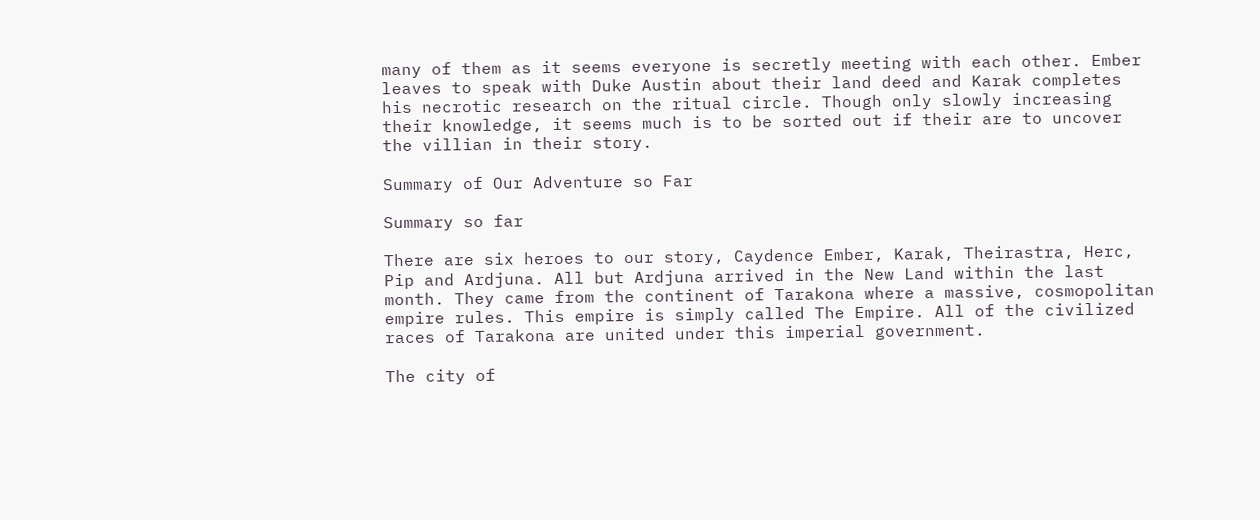many of them as it seems everyone is secretly meeting with each other. Ember leaves to speak with Duke Austin about their land deed and Karak completes his necrotic research on the ritual circle. Though only slowly increasing their knowledge, it seems much is to be sorted out if their are to uncover the villian in their story.

Summary of Our Adventure so Far

Summary so far

There are six heroes to our story, Caydence Ember, Karak, Theirastra, Herc, Pip and Ardjuna. All but Ardjuna arrived in the New Land within the last month. They came from the continent of Tarakona where a massive, cosmopolitan empire rules. This empire is simply called The Empire. All of the civilized races of Tarakona are united under this imperial government.

The city of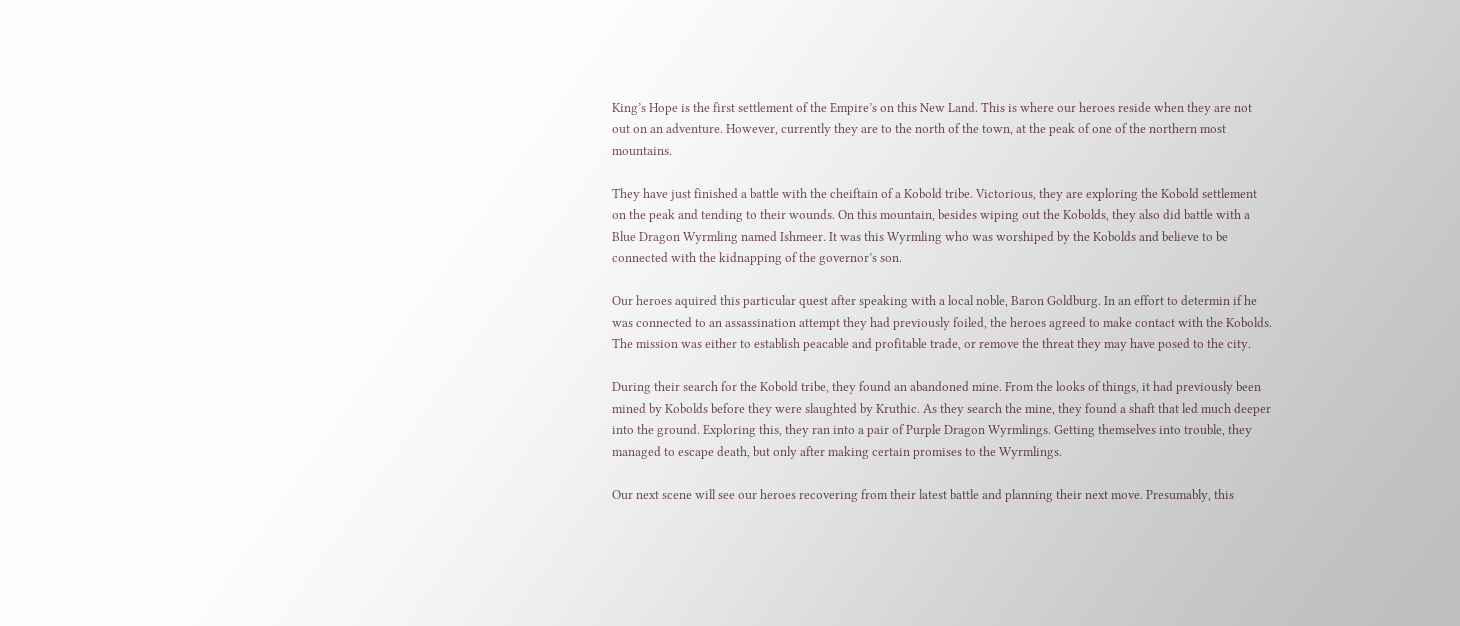King’s Hope is the first settlement of the Empire’s on this New Land. This is where our heroes reside when they are not out on an adventure. However, currently they are to the north of the town, at the peak of one of the northern most mountains.

They have just finished a battle with the cheiftain of a Kobold tribe. Victorious, they are exploring the Kobold settlement on the peak and tending to their wounds. On this mountain, besides wiping out the Kobolds, they also did battle with a Blue Dragon Wyrmling named Ishmeer. It was this Wyrmling who was worshiped by the Kobolds and believe to be connected with the kidnapping of the governor’s son.

Our heroes aquired this particular quest after speaking with a local noble, Baron Goldburg. In an effort to determin if he was connected to an assassination attempt they had previously foiled, the heroes agreed to make contact with the Kobolds. The mission was either to establish peacable and profitable trade, or remove the threat they may have posed to the city.

During their search for the Kobold tribe, they found an abandoned mine. From the looks of things, it had previously been mined by Kobolds before they were slaughted by Kruthic. As they search the mine, they found a shaft that led much deeper into the ground. Exploring this, they ran into a pair of Purple Dragon Wyrmlings. Getting themselves into trouble, they managed to escape death, but only after making certain promises to the Wyrmlings.

Our next scene will see our heroes recovering from their latest battle and planning their next move. Presumably, this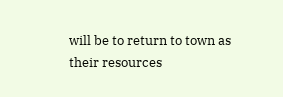will be to return to town as their resources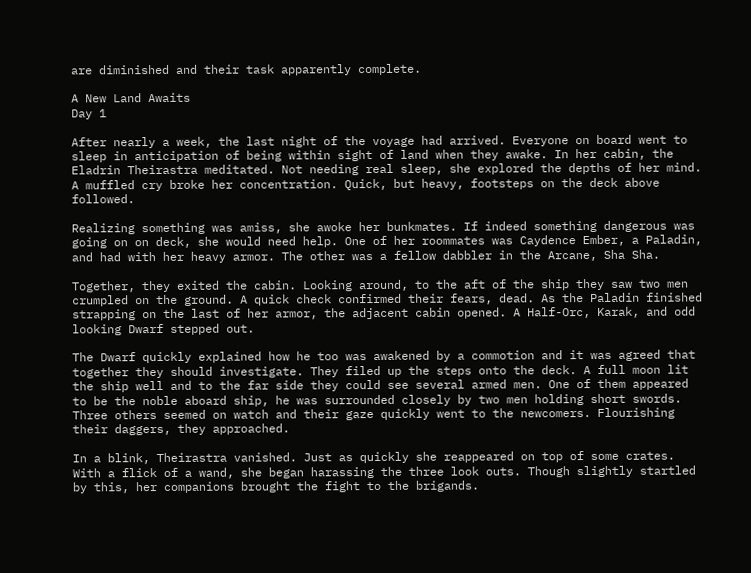are diminished and their task apparently complete.

A New Land Awaits
Day 1

After nearly a week, the last night of the voyage had arrived. Everyone on board went to sleep in anticipation of being within sight of land when they awake. In her cabin, the Eladrin Theirastra meditated. Not needing real sleep, she explored the depths of her mind. A muffled cry broke her concentration. Quick, but heavy, footsteps on the deck above followed.

Realizing something was amiss, she awoke her bunkmates. If indeed something dangerous was going on on deck, she would need help. One of her roommates was Caydence Ember, a Paladin, and had with her heavy armor. The other was a fellow dabbler in the Arcane, Sha Sha.

Together, they exited the cabin. Looking around, to the aft of the ship they saw two men crumpled on the ground. A quick check confirmed their fears, dead. As the Paladin finished strapping on the last of her armor, the adjacent cabin opened. A Half-Orc, Karak, and odd looking Dwarf stepped out.

The Dwarf quickly explained how he too was awakened by a commotion and it was agreed that together they should investigate. They filed up the steps onto the deck. A full moon lit the ship well and to the far side they could see several armed men. One of them appeared to be the noble aboard ship, he was surrounded closely by two men holding short swords. Three others seemed on watch and their gaze quickly went to the newcomers. Flourishing their daggers, they approached.

In a blink, Theirastra vanished. Just as quickly she reappeared on top of some crates. With a flick of a wand, she began harassing the three look outs. Though slightly startled by this, her companions brought the fight to the brigands.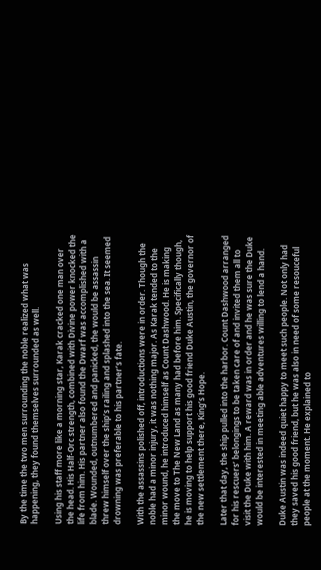By the time the two men surrounding the noble realized what was happening, they found themselves surrounded as well.

Using his staff more like a morning star, Karak cracked one man over the head. His Half-Orc strength, combined with Divine power knocked the life from him. His partner also found the Dwarf was accomplished with a blade. Wounded, outnumbered and panicked, the would be assassin threw himself over the ship’s railing and splashed into the sea. It seemed drowning was preferable to his partner’s fate.

With the assassins polished off, introductions were in order. Though the noble had a minor injury, it was nothing major. As Karak tended to the minor wound, he introduced himself as Count Dashwood. He is making the move to The New Land as many had before him. Specifically though, he is moving to help support his good friend Duke Austin, the governor of the new settlement there, King’s Hope.

Later that day, the ship pulled into the harbor. Count Dashwood arranged for his rescuers’ belongings to be taken care of and invited them all to visit the Duke with him. A reward was in order and he was sure the Duke would be interested in meeting able adventures willing to lend a hand.

Duke Austin was indeed quiet happy to meet such people. Not only had they saved his good friend, but he was also in need of some resouceful people at the moment. He explained to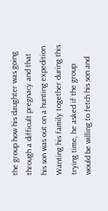the group how his daughter was going through a difficult pregnacy and that his son was out on a hunting expedition. Wanting his family together during this trying time, he asked if the group would be willing to fetch his son and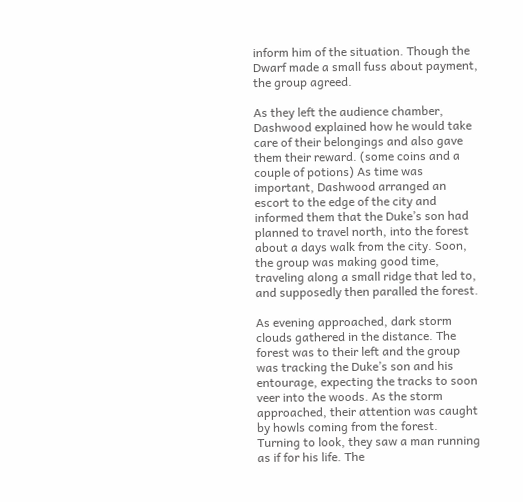inform him of the situation. Though the Dwarf made a small fuss about payment, the group agreed.

As they left the audience chamber, Dashwood explained how he would take care of their belongings and also gave them their reward. (some coins and a couple of potions) As time was important, Dashwood arranged an escort to the edge of the city and informed them that the Duke’s son had planned to travel north, into the forest about a days walk from the city. Soon, the group was making good time, traveling along a small ridge that led to, and supposedly then paralled the forest.

As evening approached, dark storm clouds gathered in the distance. The forest was to their left and the group was tracking the Duke’s son and his entourage, expecting the tracks to soon veer into the woods. As the storm approached, their attention was caught by howls coming from the forest. Turning to look, they saw a man running as if for his life. The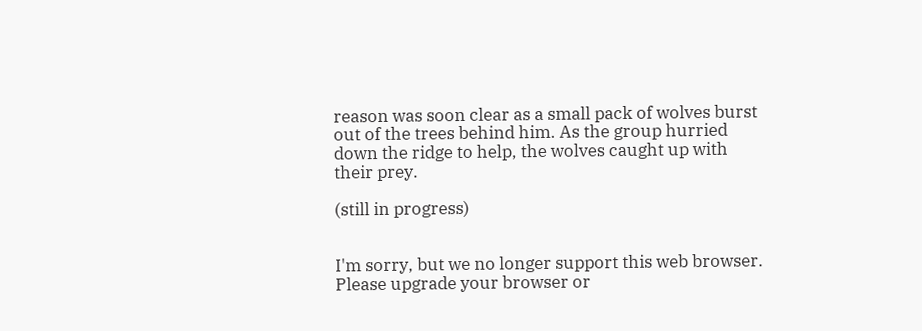reason was soon clear as a small pack of wolves burst out of the trees behind him. As the group hurried down the ridge to help, the wolves caught up with their prey.

(still in progress)


I'm sorry, but we no longer support this web browser. Please upgrade your browser or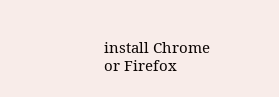install Chrome or Firefox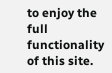to enjoy the full functionality of this site.